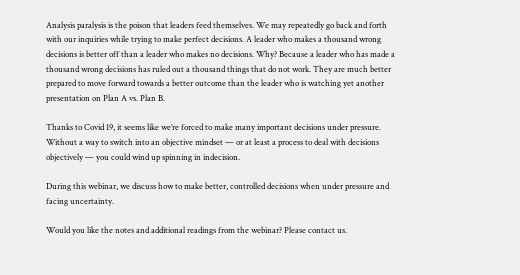Analysis paralysis is the poison that leaders feed themselves. We may repeatedly go back and forth with our inquiries while trying to make perfect decisions. A leader who makes a thousand wrong decisions is better off than a leader who makes no decisions. Why? Because a leader who has made a thousand wrong decisions has ruled out a thousand things that do not work. They are much better prepared to move forward towards a better outcome than the leader who is watching yet another presentation on Plan A vs. Plan B.

Thanks to Covid 19, it seems like we’re forced to make many important decisions under pressure. Without a way to switch into an objective mindset — or at least a process to deal with decisions objectively — you could wind up spinning in indecision.

During this webinar, we discuss how to make better, controlled decisions when under pressure and facing uncertainty.

Would you like the notes and additional readings from the webinar? Please contact us.